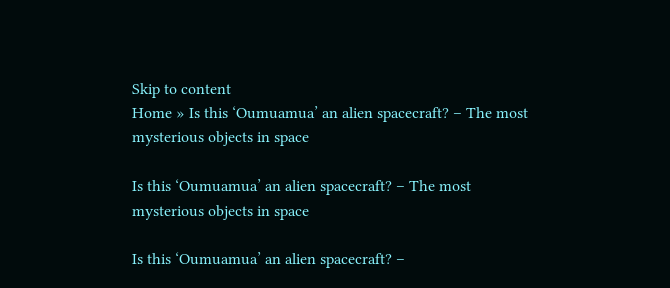Skip to content
Home » Is this ‘Oumuamua’ an alien spacecraft? – The most mysterious objects in space

Is this ‘Oumuamua’ an alien spacecraft? – The most mysterious objects in space

Is this ‘Oumuamua’ an alien spacecraft? –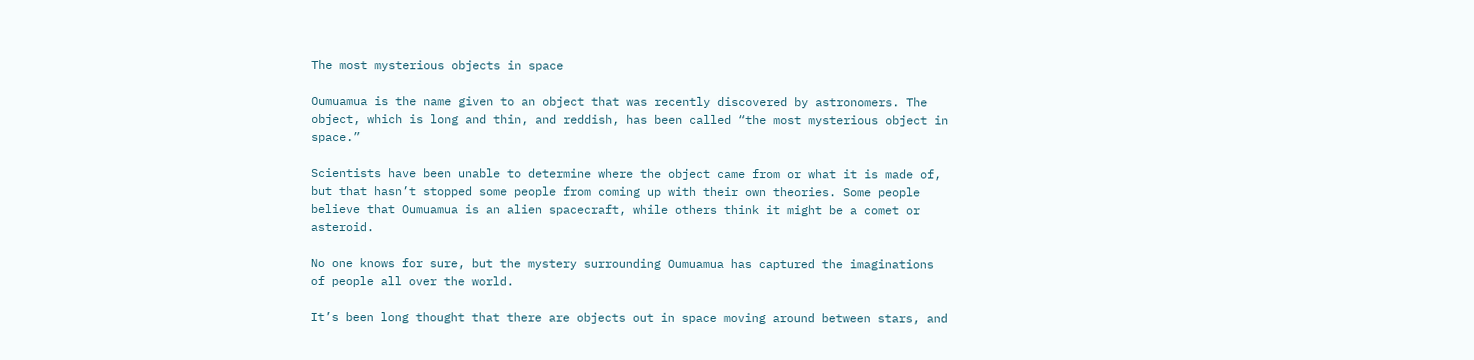The most mysterious objects in space

Oumuamua is the name given to an object that was recently discovered by astronomers. The object, which is long and thin, and reddish, has been called “the most mysterious object in space.”

Scientists have been unable to determine where the object came from or what it is made of, but that hasn’t stopped some people from coming up with their own theories. Some people believe that Oumuamua is an alien spacecraft, while others think it might be a comet or asteroid.

No one knows for sure, but the mystery surrounding Oumuamua has captured the imaginations of people all over the world.

It’s been long thought that there are objects out in space moving around between stars, and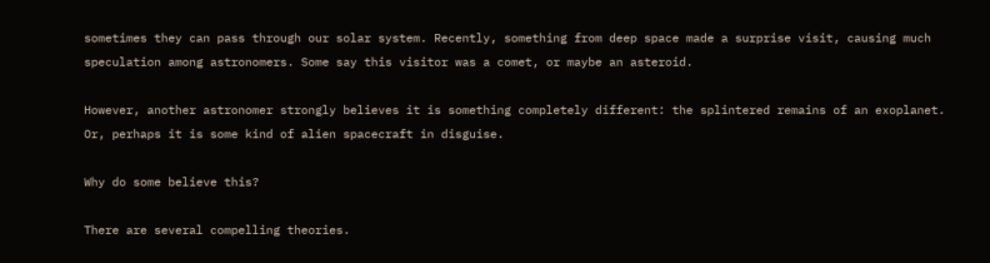sometimes they can pass through our solar system. Recently, something from deep space made a surprise visit, causing much speculation among astronomers. Some say this visitor was a comet, or maybe an asteroid.

However, another astronomer strongly believes it is something completely different: the splintered remains of an exoplanet. Or, perhaps it is some kind of alien spacecraft in disguise.

Why do some believe this?

There are several compelling theories.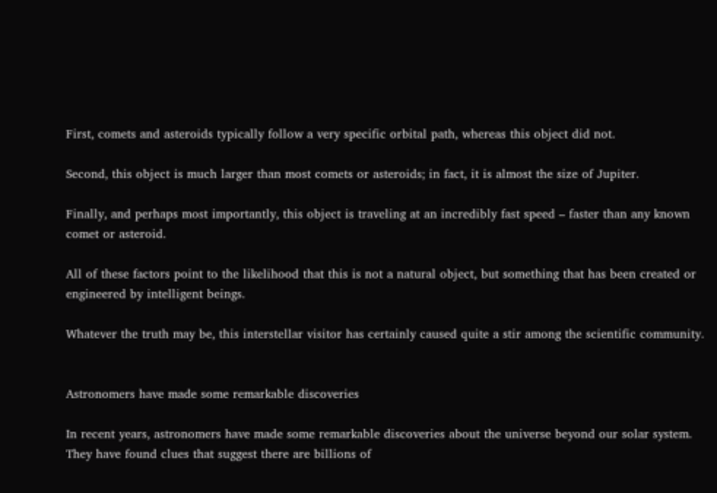First, comets and asteroids typically follow a very specific orbital path, whereas this object did not.

Second, this object is much larger than most comets or asteroids; in fact, it is almost the size of Jupiter.

Finally, and perhaps most importantly, this object is traveling at an incredibly fast speed – faster than any known comet or asteroid.

All of these factors point to the likelihood that this is not a natural object, but something that has been created or engineered by intelligent beings.

Whatever the truth may be, this interstellar visitor has certainly caused quite a stir among the scientific community.


Astronomers have made some remarkable discoveries

In recent years, astronomers have made some remarkable discoveries about the universe beyond our solar system. They have found clues that suggest there are billions of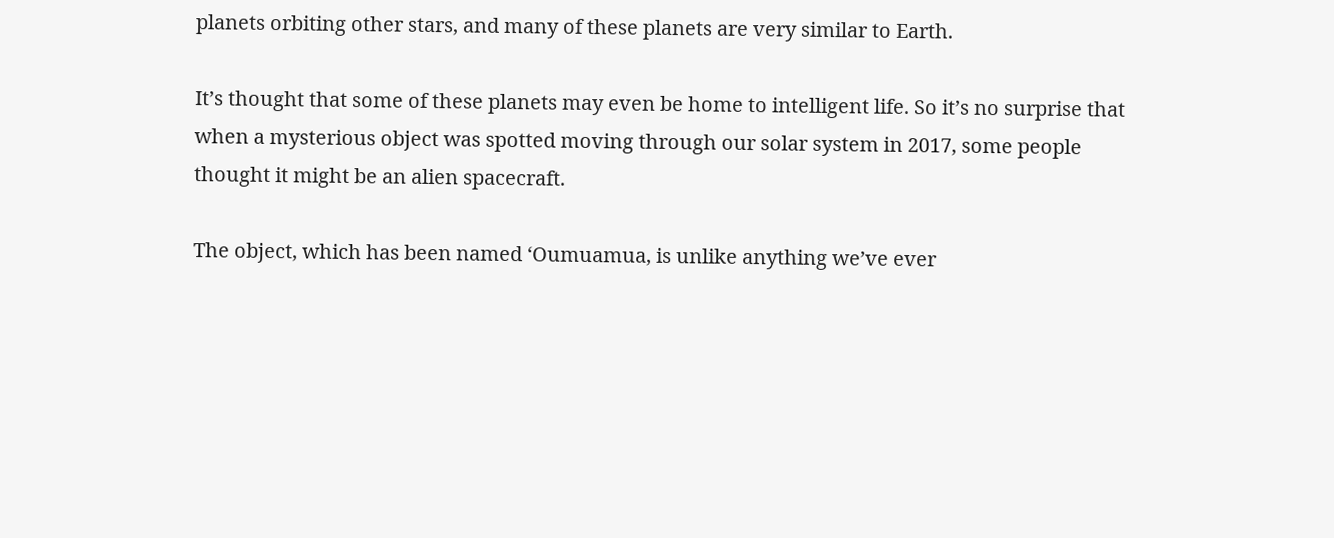planets orbiting other stars, and many of these planets are very similar to Earth.

It’s thought that some of these planets may even be home to intelligent life. So it’s no surprise that when a mysterious object was spotted moving through our solar system in 2017, some people thought it might be an alien spacecraft.

The object, which has been named ‘Oumuamua, is unlike anything we’ve ever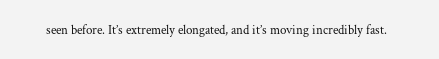seen before. It’s extremely elongated, and it’s moving incredibly fast.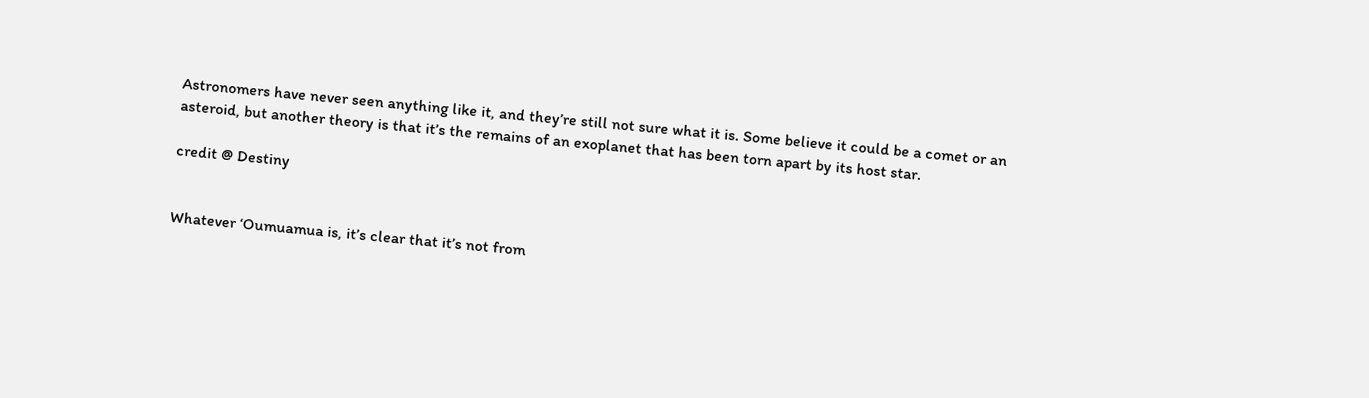Astronomers have never seen anything like it, and they’re still not sure what it is. Some believe it could be a comet or an asteroid, but another theory is that it’s the remains of an exoplanet that has been torn apart by its host star.

credit @ Destiny


Whatever ‘Oumuamua is, it’s clear that it’s not from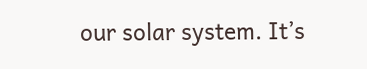our solar system. It’s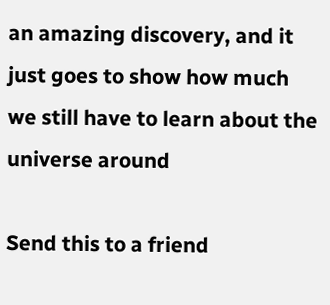an amazing discovery, and it just goes to show how much we still have to learn about the universe around

Send this to a friend